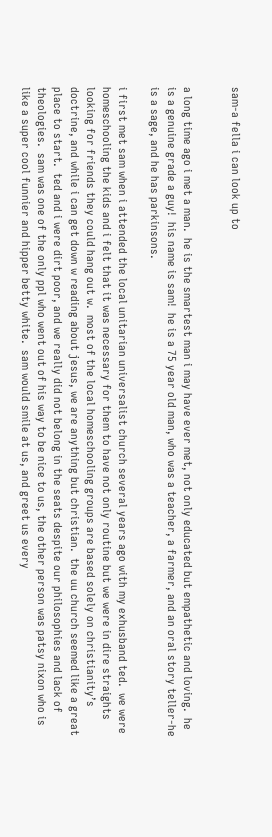sam-a fella i can look up to


a long time ago i met a man.  he is the smartest man i may have ever met, not only educated but empathetic and loving.  he is a genuine grade a guy!  his name is sam!  he is a 75 year old man, who was a teacher, a farmer, and an oral story teller-he is a sage, and he has parkinsons.

i first met sam when i attended the local unitarian universalist church several years ago with my exhusband ted.  we were homeschooling the kids and i felt that it was necessary for them to have not only routine but we were in dire straights looking for friends they could hang out w.  most of the local homeschooling groups are based solely on christianity’s doctrine, and while i can get down w reading about jesus, we are anything but christian.  the uu church seemed like a great place to start.  ted and i were dirt poor, and we really did not belong in the seats despite our philosophies and lack of theologies.  sam was one of the only ppl who went out of his way to be nice to us, the other person was patsy nixon who is like a super cool funnier and hipper betty white.  sam would smile at us, and greet us every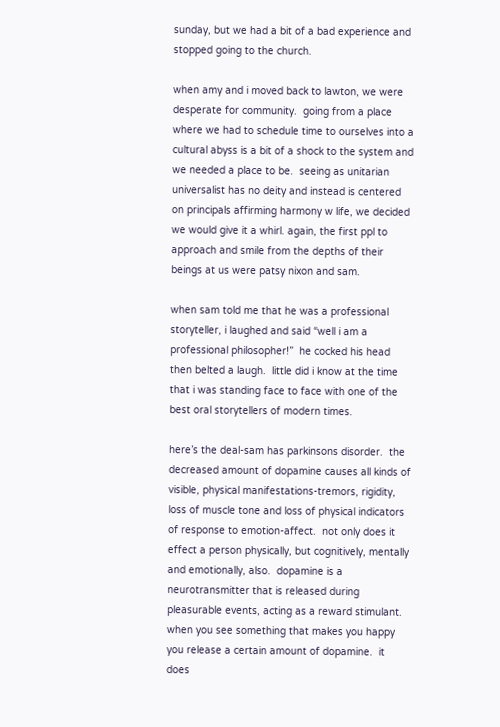sunday, but we had a bit of a bad experience and stopped going to the church.

when amy and i moved back to lawton, we were desperate for community.  going from a place where we had to schedule time to ourselves into a cultural abyss is a bit of a shock to the system and we needed a place to be.  seeing as unitarian universalist has no deity and instead is centered on principals affirming harmony w life, we decided we would give it a whirl. again, the first ppl to approach and smile from the depths of their beings at us were patsy nixon and sam.

when sam told me that he was a professional storyteller, i laughed and said “well i am a professional philosopher!”  he cocked his head then belted a laugh.  little did i know at the time that i was standing face to face with one of the best oral storytellers of modern times.

here’s the deal-sam has parkinsons disorder.  the decreased amount of dopamine causes all kinds of visible, physical manifestations-tremors, rigidity, loss of muscle tone and loss of physical indicators of response to emotion-affect.  not only does it effect a person physically, but cognitively, mentally and emotionally, also.  dopamine is a neurotransmitter that is released during pleasurable events, acting as a reward stimulant.  when you see something that makes you happy you release a certain amount of dopamine.  it does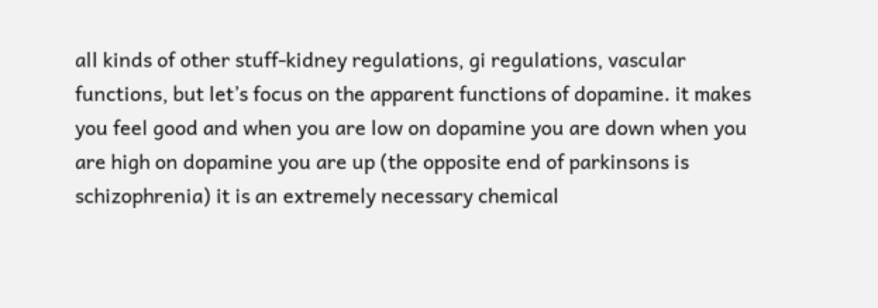all kinds of other stuff-kidney regulations, gi regulations, vascular functions, but let’s focus on the apparent functions of dopamine. it makes you feel good and when you are low on dopamine you are down when you are high on dopamine you are up (the opposite end of parkinsons is schizophrenia) it is an extremely necessary chemical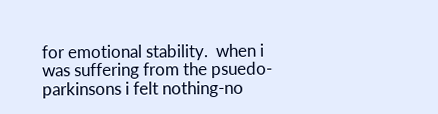for emotional stability.  when i was suffering from the psuedo-parkinsons i felt nothing-no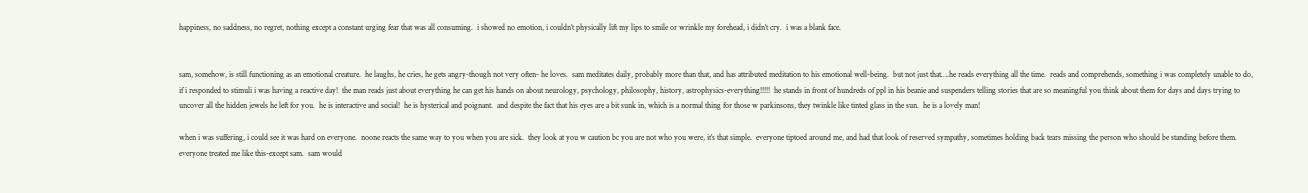happiness, no saddness, no regret, nothing except a constant urging fear that was all consuming.  i showed no emotion, i couldn’t physically lift my lips to smile or wrinkle my forehead, i didn’t cry.  i was a blank face.


sam, somehow, is still functioning as an emotional creature.  he laughs, he cries, he gets angry-though not very often- he loves.  sam meditates daily, probably more than that, and has attributed meditation to his emotional well-being.  but not just that….he reads everything all the time.  reads and comprehends, something i was completely unable to do, if i responded to stimuli i was having a reactive day!  the man reads just about everything he can get his hands on about neurology, psychology, philosophy, history, astrophysics-everything!!!!!  he stands in front of hundreds of ppl in his beanie and suspenders telling stories that are so meaningful you think about them for days and days trying to uncover all the hidden jewels he left for you.  he is interactive and social!  he is hysterical and poignant.  and despite the fact that his eyes are a bit sunk in, which is a normal thing for those w parkinsons, they twinkle like tinted glass in the sun.  he is a lovely man!

when i was suffering, i could see it was hard on everyone.  noone reacts the same way to you when you are sick.  they look at you w caution bc you are not who you were, it’s that simple.  everyone tiptoed around me, and had that look of reserved sympathy, sometimes holding back tears missing the person who should be standing before them.  everyone treated me like this-except sam.  sam would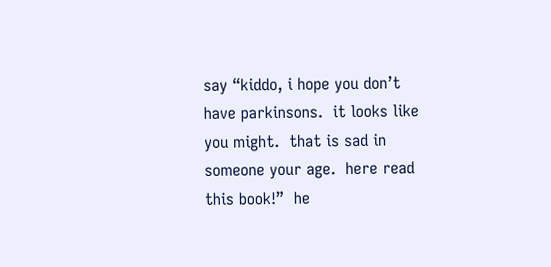say “kiddo, i hope you don’t have parkinsons.  it looks like you might.  that is sad in someone your age.  here read this book!”  he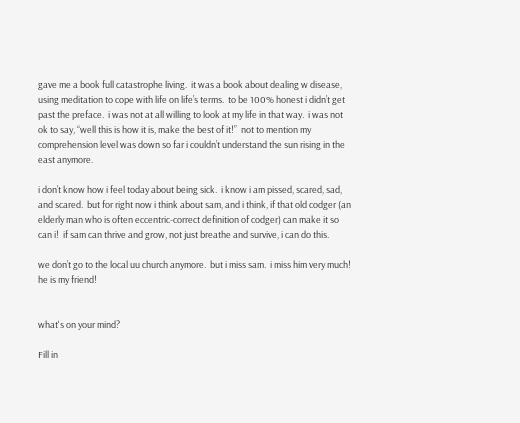gave me a book full catastrophe living.  it was a book about dealing w disease, using meditation to cope with life on life’s terms.  to be 100% honest i didn’t get past the preface.  i was not at all willing to look at my life in that way.  i was not ok to say, “well this is how it is, make the best of it!”  not to mention my comprehension level was down so far i couldn’t understand the sun rising in the east anymore.

i don’t know how i feel today about being sick.  i know i am pissed, scared, sad, and scared.  but for right now i think about sam, and i think, if that old codger (an elderly man who is often eccentric-correct definition of codger) can make it so can i!  if sam can thrive and grow, not just breathe and survive, i can do this.

we don’t go to the local uu church anymore.  but i miss sam.  i miss him very much!  he is my friend!


what's on your mind?

Fill in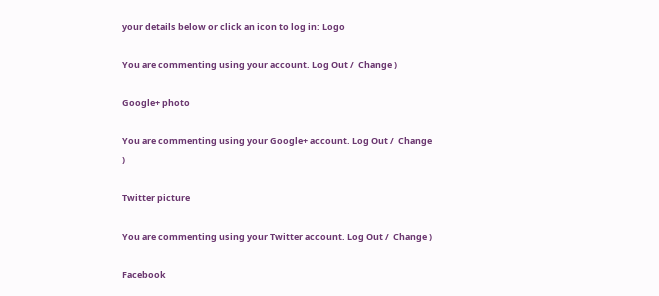your details below or click an icon to log in: Logo

You are commenting using your account. Log Out /  Change )

Google+ photo

You are commenting using your Google+ account. Log Out /  Change )

Twitter picture

You are commenting using your Twitter account. Log Out /  Change )

Facebook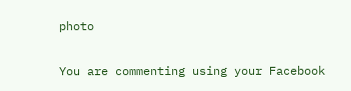photo

You are commenting using your Facebook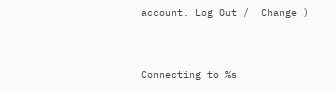account. Log Out /  Change )


Connecting to %s